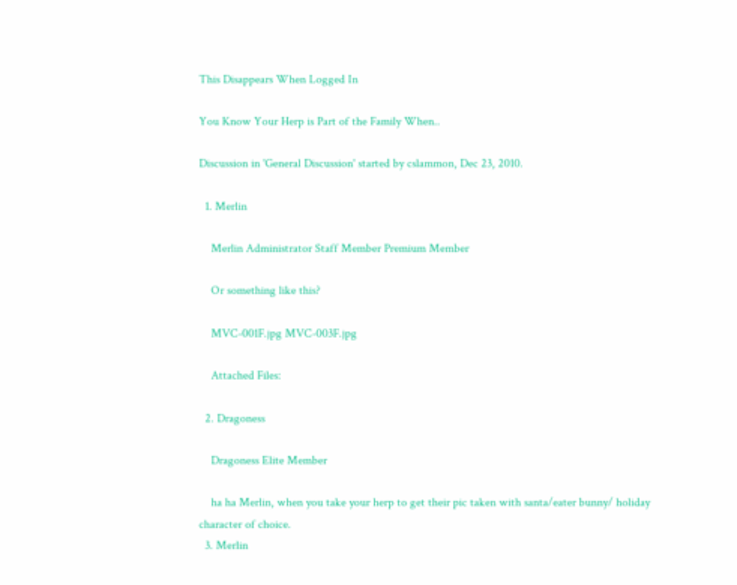This Disappears When Logged In

You Know Your Herp is Part of the Family When..

Discussion in 'General Discussion' started by cslammon, Dec 23, 2010.

  1. Merlin

    Merlin Administrator Staff Member Premium Member

    Or something like this?

    MVC-001F.jpg MVC-003F.jpg

    Attached Files:

  2. Dragoness

    Dragoness Elite Member

    ha ha Merlin, when you take your herp to get their pic taken with santa/eater bunny/ holiday character of choice.
  3. Merlin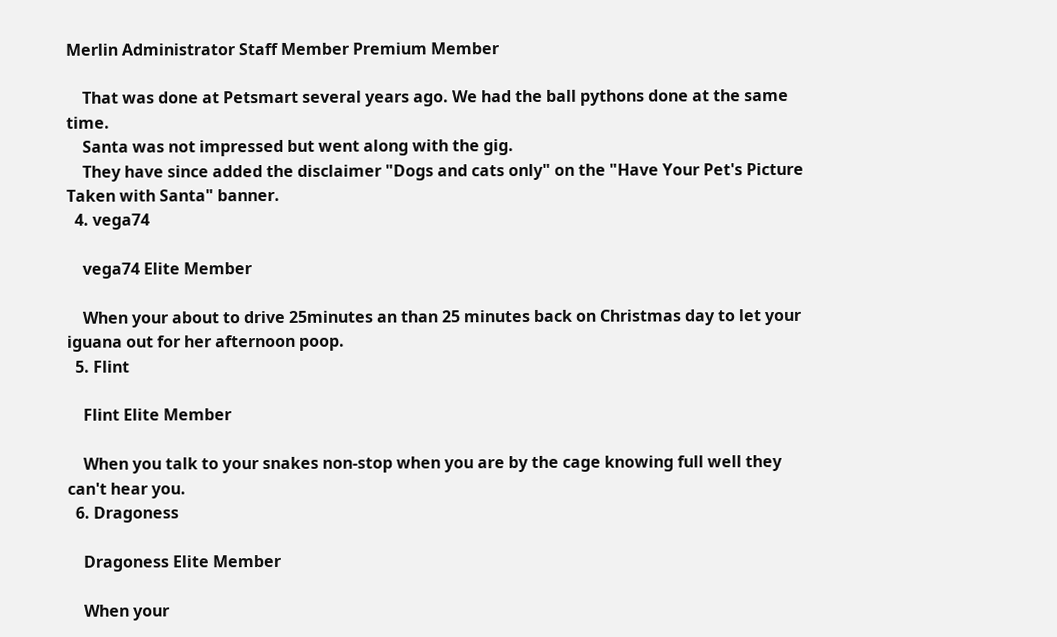Merlin Administrator Staff Member Premium Member

    That was done at Petsmart several years ago. We had the ball pythons done at the same time.
    Santa was not impressed but went along with the gig.
    They have since added the disclaimer "Dogs and cats only" on the "Have Your Pet's Picture Taken with Santa" banner.
  4. vega74

    vega74 Elite Member

    When your about to drive 25minutes an than 25 minutes back on Christmas day to let your iguana out for her afternoon poop.
  5. Flint

    Flint Elite Member

    When you talk to your snakes non-stop when you are by the cage knowing full well they can't hear you.
  6. Dragoness

    Dragoness Elite Member

    When your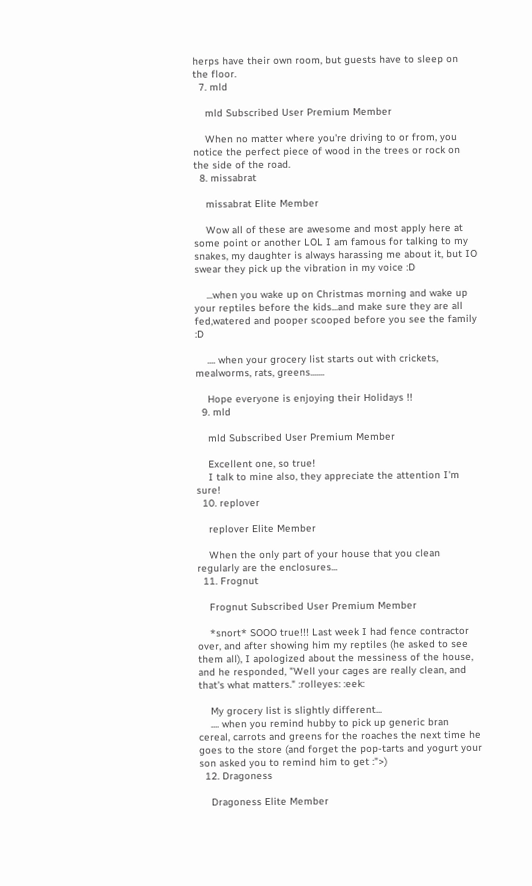herps have their own room, but guests have to sleep on the floor.
  7. mld

    mld Subscribed User Premium Member

    When no matter where you're driving to or from, you notice the perfect piece of wood in the trees or rock on the side of the road.
  8. missabrat

    missabrat Elite Member

    Wow all of these are awesome and most apply here at some point or another LOL I am famous for talking to my snakes, my daughter is always harassing me about it, but IO swear they pick up the vibration in my voice :D

    ...when you wake up on Christmas morning and wake up your reptiles before the kids...and make sure they are all fed,watered and pooper scooped before you see the family :D

    .... when your grocery list starts out with crickets, mealworms, rats, greens.......

    Hope everyone is enjoying their Holidays !!
  9. mld

    mld Subscribed User Premium Member

    Excellent one, so true!
    I talk to mine also, they appreciate the attention I'm sure!
  10. replover

    replover Elite Member

    When the only part of your house that you clean regularly are the enclosures...
  11. Frognut

    Frognut Subscribed User Premium Member

    *snort* SOOO true!!! Last week I had fence contractor over, and after showing him my reptiles (he asked to see them all), I apologized about the messiness of the house, and he responded, "Well your cages are really clean, and that's what matters." :rolleyes: :eek:

    My grocery list is slightly different...
    .... when you remind hubby to pick up generic bran cereal, carrots and greens for the roaches the next time he goes to the store (and forget the pop-tarts and yogurt your son asked you to remind him to get :">)
  12. Dragoness

    Dragoness Elite Member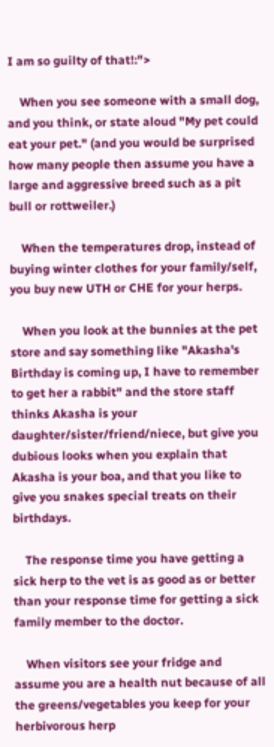I am so guilty of that!:">

    When you see someone with a small dog, and you think, or state aloud "My pet could eat your pet." (and you would be surprised how many people then assume you have a large and aggressive breed such as a pit bull or rottweiler.)

    When the temperatures drop, instead of buying winter clothes for your family/self, you buy new UTH or CHE for your herps.

    When you look at the bunnies at the pet store and say something like "Akasha's Birthday is coming up, I have to remember to get her a rabbit" and the store staff thinks Akasha is your daughter/sister/friend/niece, but give you dubious looks when you explain that Akasha is your boa, and that you like to give you snakes special treats on their birthdays.

    The response time you have getting a sick herp to the vet is as good as or better than your response time for getting a sick family member to the doctor.

    When visitors see your fridge and assume you are a health nut because of all the greens/vegetables you keep for your herbivorous herp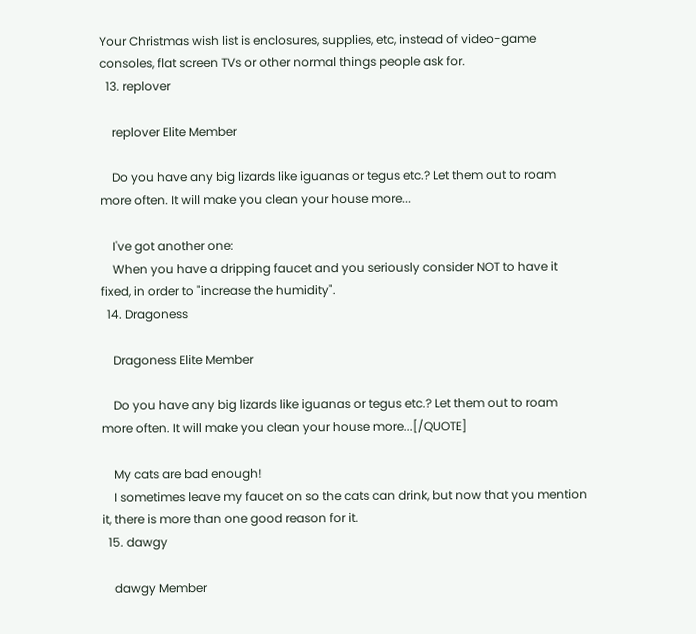Your Christmas wish list is enclosures, supplies, etc, instead of video-game consoles, flat screen TVs or other normal things people ask for.
  13. replover

    replover Elite Member

    Do you have any big lizards like iguanas or tegus etc.? Let them out to roam more often. It will make you clean your house more...

    I've got another one:
    When you have a dripping faucet and you seriously consider NOT to have it fixed, in order to "increase the humidity".
  14. Dragoness

    Dragoness Elite Member

    Do you have any big lizards like iguanas or tegus etc.? Let them out to roam more often. It will make you clean your house more...[/QUOTE]

    My cats are bad enough!
    I sometimes leave my faucet on so the cats can drink, but now that you mention it, there is more than one good reason for it.
  15. dawgy

    dawgy Member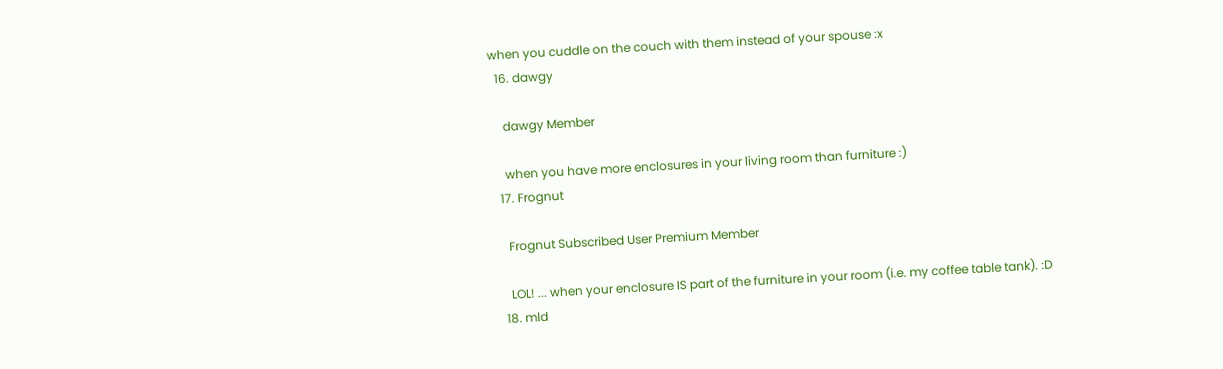when you cuddle on the couch with them instead of your spouse :x
  16. dawgy

    dawgy Member

    when you have more enclosures in your living room than furniture :)
  17. Frognut

    Frognut Subscribed User Premium Member

    LOL! ... when your enclosure IS part of the furniture in your room (i.e. my coffee table tank). :D
  18. mld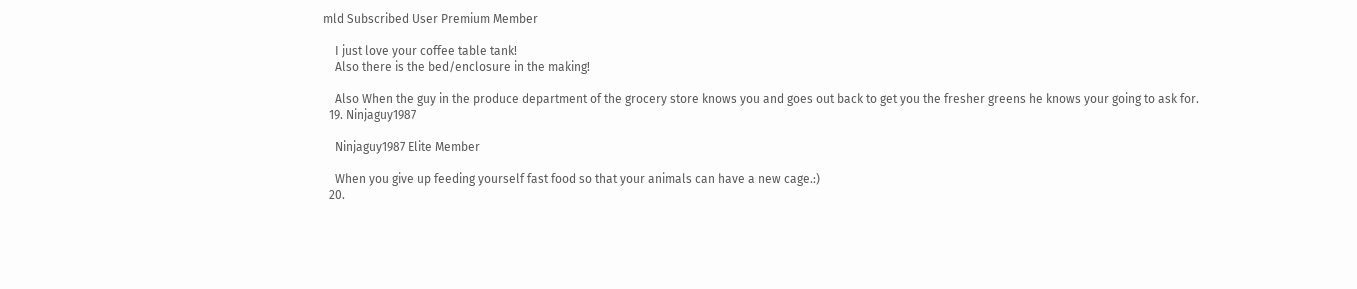mld Subscribed User Premium Member

    I just love your coffee table tank!
    Also there is the bed/enclosure in the making!

    Also When the guy in the produce department of the grocery store knows you and goes out back to get you the fresher greens he knows your going to ask for.
  19. Ninjaguy1987

    Ninjaguy1987 Elite Member

    When you give up feeding yourself fast food so that your animals can have a new cage.:)
  20.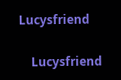Lucysfriend

    Lucysfriend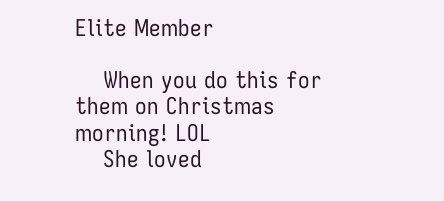Elite Member

    When you do this for them on Christmas morning! LOL
    She loved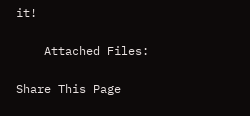it!

    Attached Files:

Share This Page